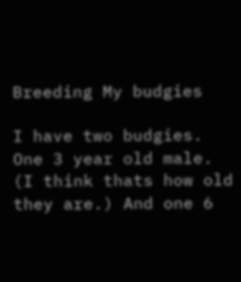Breeding My budgies

I have two budgies. One 3 year old male. (I think thats how old they are.) And one 6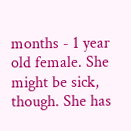months - 1 year old female. She might be sick, though. She has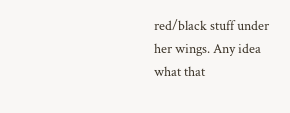red/black stuff under her wings. Any idea what that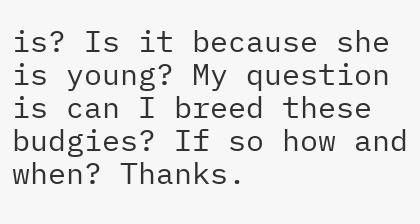is? Is it because she is young? My question is can I breed these budgies? If so how and when? Thanks.